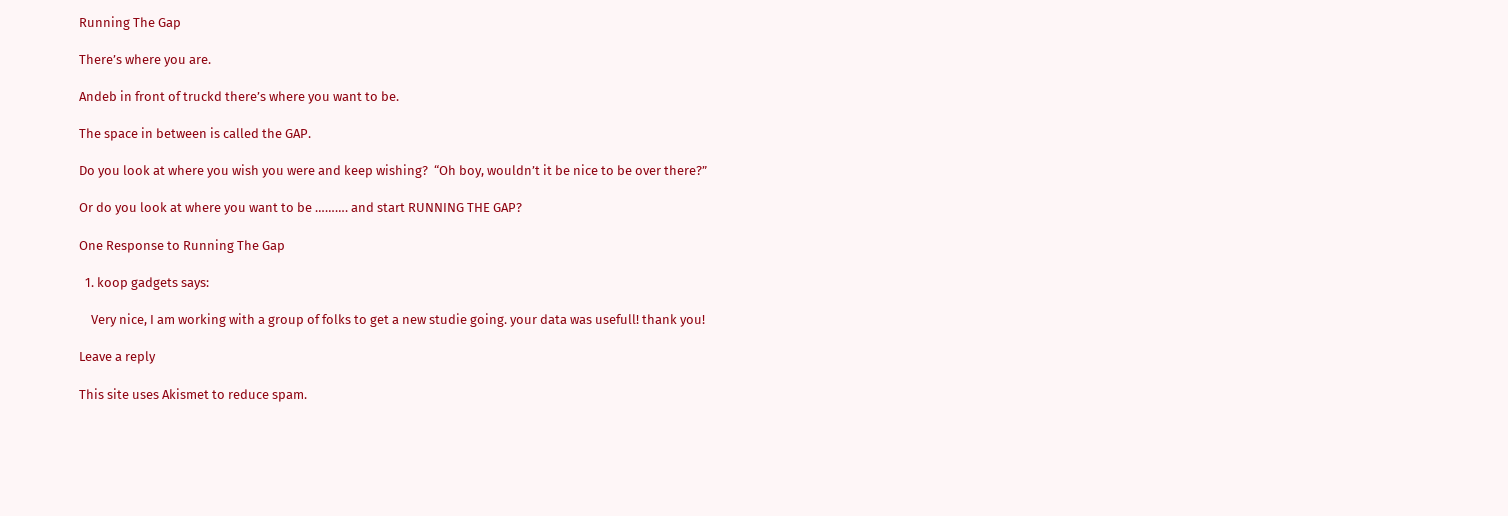Running The Gap

There’s where you are.

Andeb in front of truckd there’s where you want to be.

The space in between is called the GAP.

Do you look at where you wish you were and keep wishing?  “Oh boy, wouldn’t it be nice to be over there?”

Or do you look at where you want to be ………. and start RUNNING THE GAP?

One Response to Running The Gap

  1. koop gadgets says:

    Very nice, I am working with a group of folks to get a new studie going. your data was usefull! thank you!

Leave a reply

This site uses Akismet to reduce spam.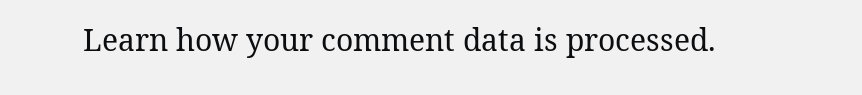Learn how your comment data is processed.